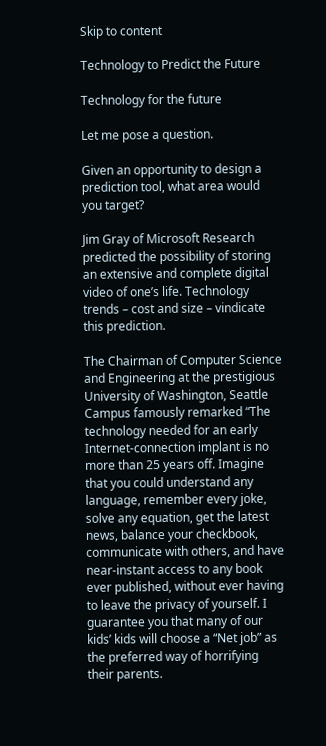Skip to content

Technology to Predict the Future

Technology for the future

Let me pose a question.

Given an opportunity to design a prediction tool, what area would you target?

Jim Gray of Microsoft Research predicted the possibility of storing an extensive and complete digital video of one’s life. Technology trends – cost and size – vindicate this prediction.

The Chairman of Computer Science and Engineering at the prestigious University of Washington, Seattle Campus famously remarked “The technology needed for an early Internet-connection implant is no more than 25 years off. Imagine that you could understand any language, remember every joke, solve any equation, get the latest news, balance your checkbook, communicate with others, and have near-instant access to any book ever published, without ever having to leave the privacy of yourself. I guarantee you that many of our kids’ kids will choose a “Net job” as the preferred way of horrifying their parents.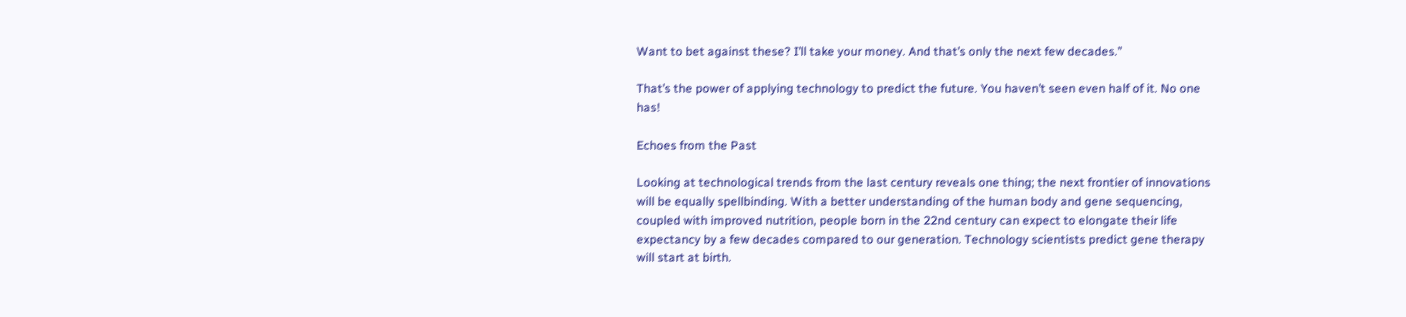Want to bet against these? I’ll take your money. And that’s only the next few decades.”

That’s the power of applying technology to predict the future. You haven’t seen even half of it. No one has!

Echoes from the Past

Looking at technological trends from the last century reveals one thing; the next frontier of innovations will be equally spellbinding. With a better understanding of the human body and gene sequencing, coupled with improved nutrition, people born in the 22nd century can expect to elongate their life expectancy by a few decades compared to our generation. Technology scientists predict gene therapy will start at birth.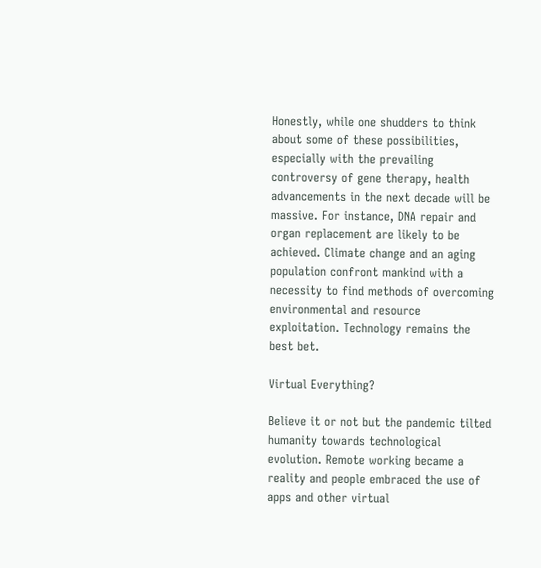Honestly, while one shudders to think about some of these possibilities, especially with the prevailing controversy of gene therapy, health advancements in the next decade will be massive. For instance, DNA repair and organ replacement are likely to be achieved. Climate change and an aging population confront mankind with a necessity to find methods of overcoming environmental and resource exploitation. Technology remains the best bet.

Virtual Everything?

Believe it or not but the pandemic tilted humanity towards technological evolution. Remote working became a reality and people embraced the use of apps and other virtual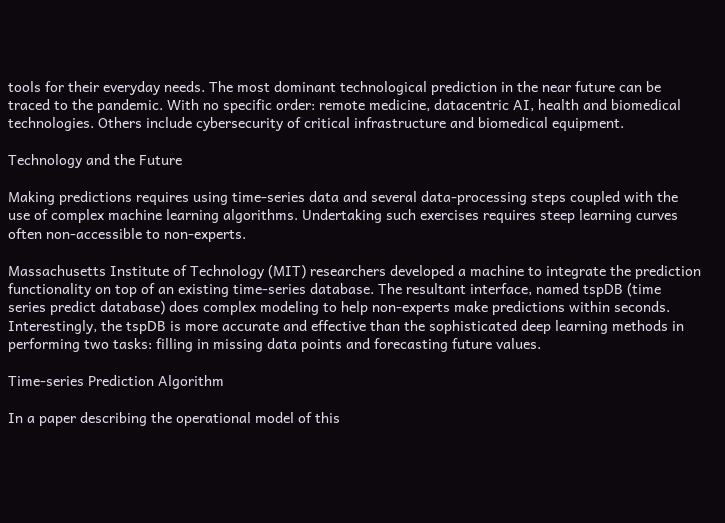tools for their everyday needs. The most dominant technological prediction in the near future can be traced to the pandemic. With no specific order: remote medicine, datacentric AI, health and biomedical technologies. Others include cybersecurity of critical infrastructure and biomedical equipment.

Technology and the Future

Making predictions requires using time-series data and several data-processing steps coupled with the use of complex machine learning algorithms. Undertaking such exercises requires steep learning curves often non-accessible to non-experts.

Massachusetts Institute of Technology (MIT) researchers developed a machine to integrate the prediction functionality on top of an existing time-series database. The resultant interface, named tspDB (time series predict database) does complex modeling to help non-experts make predictions within seconds. Interestingly, the tspDB is more accurate and effective than the sophisticated deep learning methods in performing two tasks: filling in missing data points and forecasting future values.

Time-series Prediction Algorithm

In a paper describing the operational model of this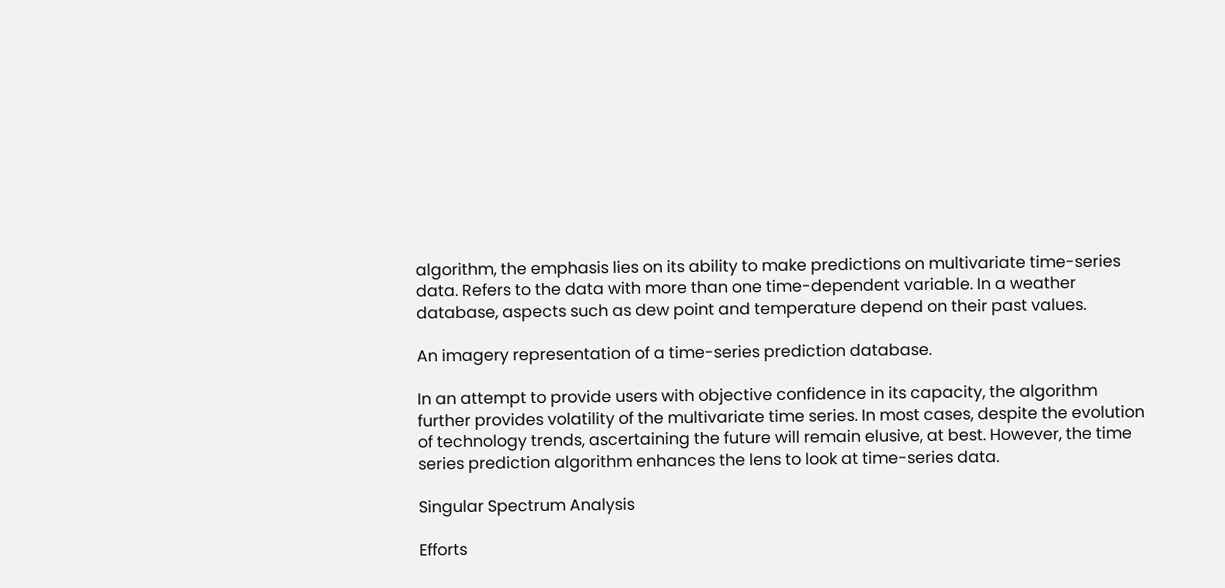algorithm, the emphasis lies on its ability to make predictions on multivariate time-series data. Refers to the data with more than one time-dependent variable. In a weather database, aspects such as dew point and temperature depend on their past values.

An imagery representation of a time-series prediction database.

In an attempt to provide users with objective confidence in its capacity, the algorithm further provides volatility of the multivariate time series. In most cases, despite the evolution of technology trends, ascertaining the future will remain elusive, at best. However, the time series prediction algorithm enhances the lens to look at time-series data.

Singular Spectrum Analysis

Efforts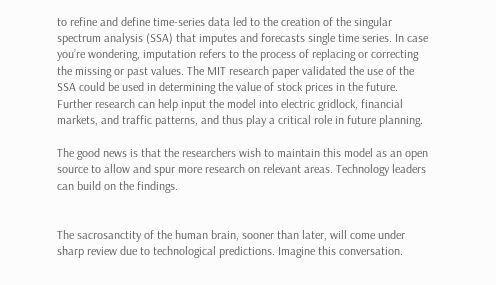to refine and define time-series data led to the creation of the singular spectrum analysis (SSA) that imputes and forecasts single time series. In case you’re wondering, imputation refers to the process of replacing or correcting the missing or past values. The MIT research paper validated the use of the SSA could be used in determining the value of stock prices in the future. Further research can help input the model into electric gridlock, financial markets, and traffic patterns, and thus play a critical role in future planning.

The good news is that the researchers wish to maintain this model as an open source to allow and spur more research on relevant areas. Technology leaders can build on the findings.


The sacrosanctity of the human brain, sooner than later, will come under sharp review due to technological predictions. Imagine this conversation.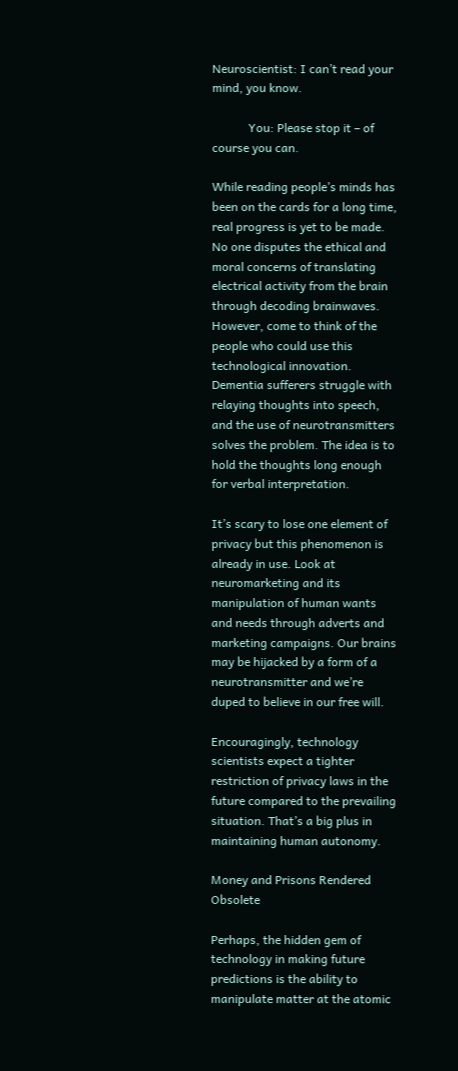Neuroscientist: I can’t read your mind, you know.

            You: Please stop it – of course you can.

While reading people’s minds has been on the cards for a long time, real progress is yet to be made. No one disputes the ethical and moral concerns of translating electrical activity from the brain through decoding brainwaves. However, come to think of the people who could use this technological innovation. Dementia sufferers struggle with relaying thoughts into speech, and the use of neurotransmitters solves the problem. The idea is to hold the thoughts long enough for verbal interpretation.

It’s scary to lose one element of privacy but this phenomenon is already in use. Look at neuromarketing and its manipulation of human wants and needs through adverts and marketing campaigns. Our brains may be hijacked by a form of a neurotransmitter and we’re duped to believe in our free will.

Encouragingly, technology scientists expect a tighter restriction of privacy laws in the future compared to the prevailing situation. That’s a big plus in maintaining human autonomy.

Money and Prisons Rendered Obsolete

Perhaps, the hidden gem of technology in making future predictions is the ability to manipulate matter at the atomic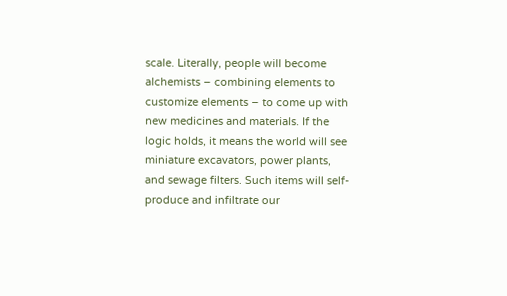scale. Literally, people will become alchemists – combining elements to customize elements – to come up with new medicines and materials. If the logic holds, it means the world will see miniature excavators, power plants, and sewage filters. Such items will self-produce and infiltrate our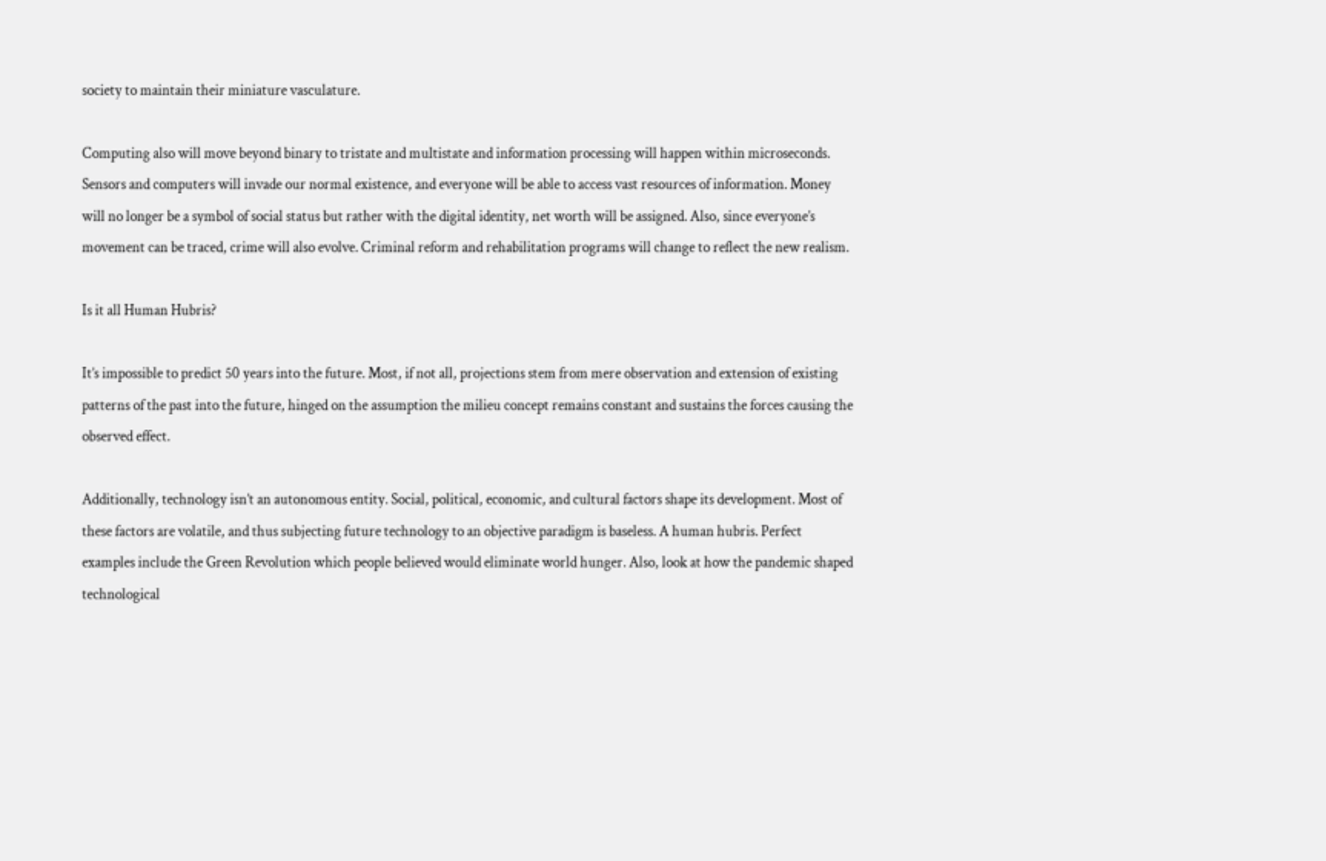society to maintain their miniature vasculature.

Computing also will move beyond binary to tristate and multistate and information processing will happen within microseconds. Sensors and computers will invade our normal existence, and everyone will be able to access vast resources of information. Money will no longer be a symbol of social status but rather with the digital identity, net worth will be assigned. Also, since everyone’s movement can be traced, crime will also evolve. Criminal reform and rehabilitation programs will change to reflect the new realism.

Is it all Human Hubris?

It’s impossible to predict 50 years into the future. Most, if not all, projections stem from mere observation and extension of existing patterns of the past into the future, hinged on the assumption the milieu concept remains constant and sustains the forces causing the observed effect.

Additionally, technology isn’t an autonomous entity. Social, political, economic, and cultural factors shape its development. Most of these factors are volatile, and thus subjecting future technology to an objective paradigm is baseless. A human hubris. Perfect examples include the Green Revolution which people believed would eliminate world hunger. Also, look at how the pandemic shaped technological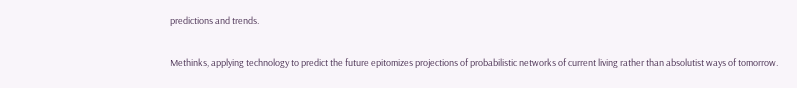predictions and trends.

Methinks, applying technology to predict the future epitomizes projections of probabilistic networks of current living rather than absolutist ways of tomorrow.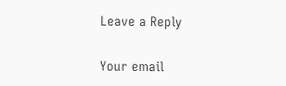Leave a Reply

Your email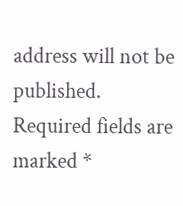address will not be published. Required fields are marked *